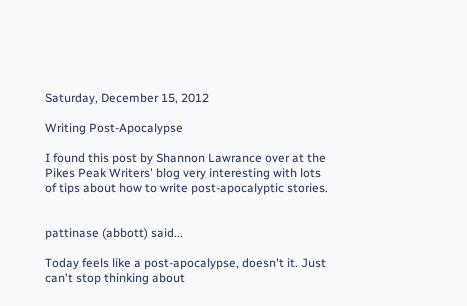Saturday, December 15, 2012

Writing Post-Apocalypse

I found this post by Shannon Lawrance over at the Pikes Peak Writers' blog very interesting with lots of tips about how to write post-apocalyptic stories.


pattinase (abbott) said...

Today feels like a post-apocalypse, doesn't it. Just can't stop thinking about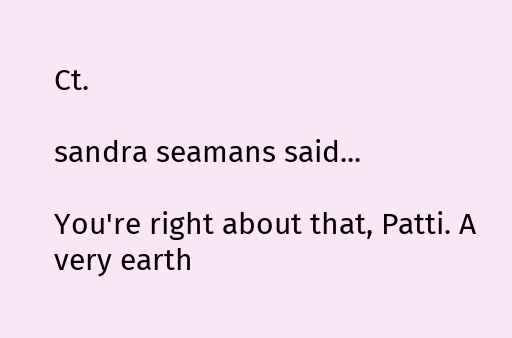Ct.

sandra seamans said...

You're right about that, Patti. A very earth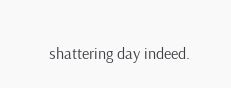shattering day indeed.